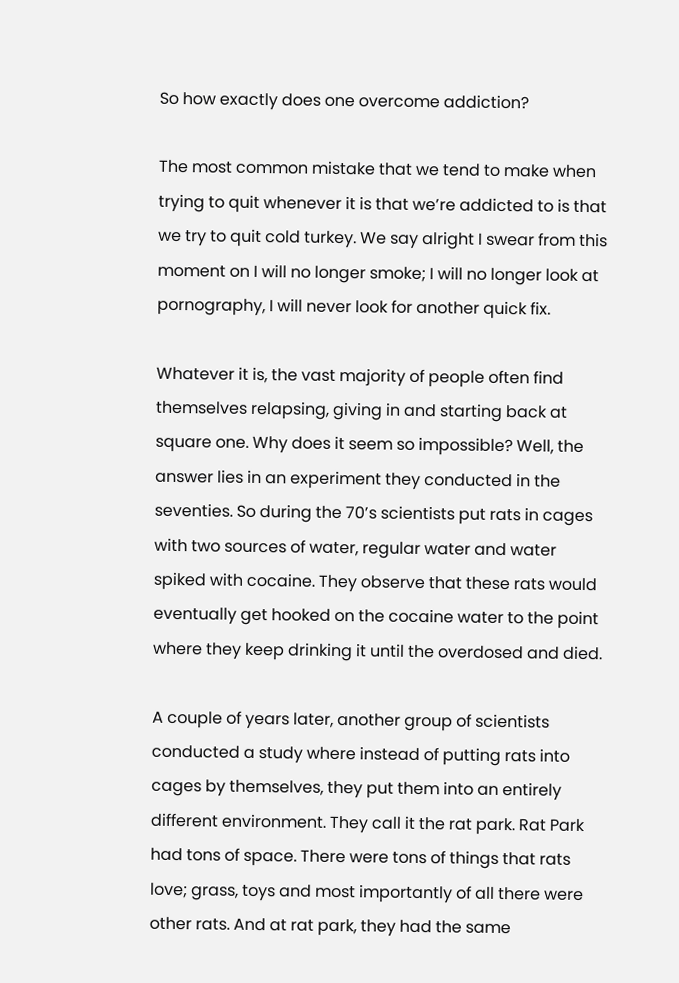So how exactly does one overcome addiction?

The most common mistake that we tend to make when trying to quit whenever it is that we’re addicted to is that we try to quit cold turkey. We say alright I swear from this moment on I will no longer smoke; I will no longer look at pornography, I will never look for another quick fix.

Whatever it is, the vast majority of people often find themselves relapsing, giving in and starting back at square one. Why does it seem so impossible? Well, the answer lies in an experiment they conducted in the seventies. So during the 70’s scientists put rats in cages with two sources of water, regular water and water spiked with cocaine. They observe that these rats would eventually get hooked on the cocaine water to the point where they keep drinking it until the overdosed and died.

A couple of years later, another group of scientists conducted a study where instead of putting rats into cages by themselves, they put them into an entirely different environment. They call it the rat park. Rat Park had tons of space. There were tons of things that rats love; grass, toys and most importantly of all there were other rats. And at rat park, they had the same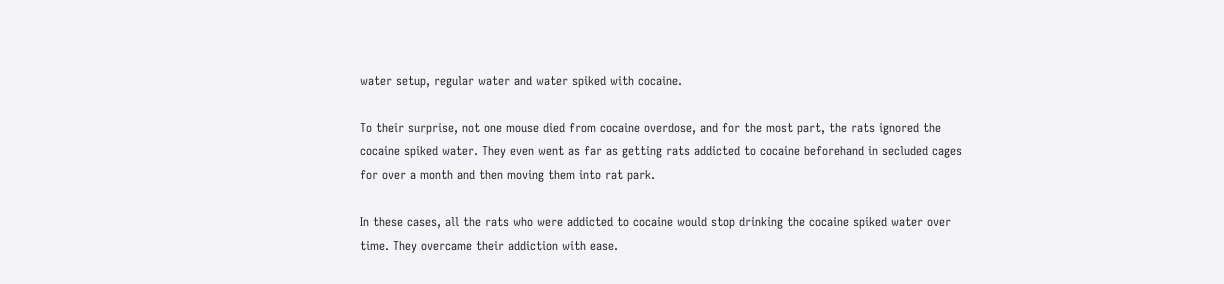water setup, regular water and water spiked with cocaine.

To their surprise, not one mouse died from cocaine overdose, and for the most part, the rats ignored the cocaine spiked water. They even went as far as getting rats addicted to cocaine beforehand in secluded cages for over a month and then moving them into rat park.

In these cases, all the rats who were addicted to cocaine would stop drinking the cocaine spiked water over time. They overcame their addiction with ease.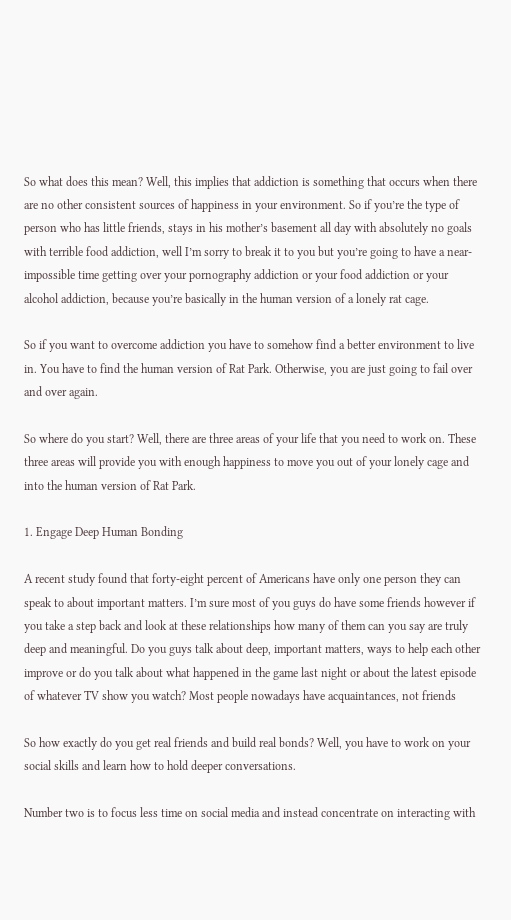So what does this mean? Well, this implies that addiction is something that occurs when there are no other consistent sources of happiness in your environment. So if you’re the type of person who has little friends, stays in his mother’s basement all day with absolutely no goals with terrible food addiction, well I’m sorry to break it to you but you’re going to have a near-impossible time getting over your pornography addiction or your food addiction or your alcohol addiction, because you’re basically in the human version of a lonely rat cage.

So if you want to overcome addiction you have to somehow find a better environment to live in. You have to find the human version of Rat Park. Otherwise, you are just going to fail over and over again.

So where do you start? Well, there are three areas of your life that you need to work on. These three areas will provide you with enough happiness to move you out of your lonely cage and into the human version of Rat Park.

1. Engage Deep Human Bonding

A recent study found that forty-eight percent of Americans have only one person they can speak to about important matters. I’m sure most of you guys do have some friends however if you take a step back and look at these relationships how many of them can you say are truly deep and meaningful. Do you guys talk about deep, important matters, ways to help each other improve or do you talk about what happened in the game last night or about the latest episode of whatever TV show you watch? Most people nowadays have acquaintances, not friends

So how exactly do you get real friends and build real bonds? Well, you have to work on your social skills and learn how to hold deeper conversations.

Number two is to focus less time on social media and instead concentrate on interacting with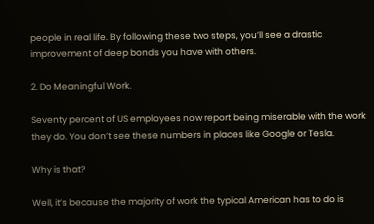people in real life. By following these two steps, you’ll see a drastic improvement of deep bonds you have with others.

2. Do Meaningful Work.

Seventy percent of US employees now report being miserable with the work they do. You don’t see these numbers in places like Google or Tesla.

Why is that?

Well, it’s because the majority of work the typical American has to do is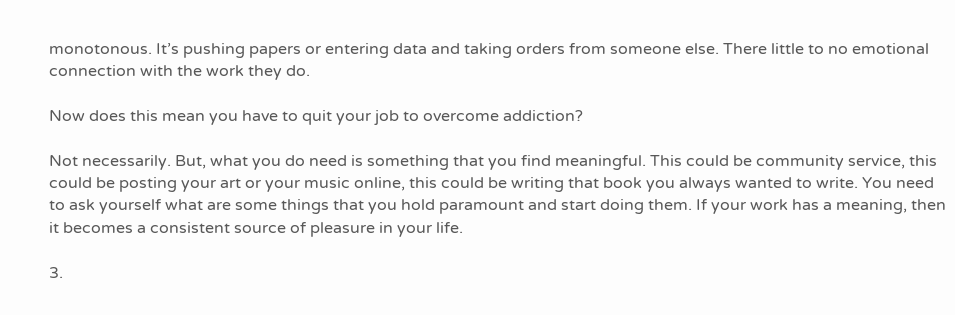monotonous. It’s pushing papers or entering data and taking orders from someone else. There little to no emotional connection with the work they do.

Now does this mean you have to quit your job to overcome addiction?

Not necessarily. But, what you do need is something that you find meaningful. This could be community service, this could be posting your art or your music online, this could be writing that book you always wanted to write. You need to ask yourself what are some things that you hold paramount and start doing them. If your work has a meaning, then it becomes a consistent source of pleasure in your life.

3.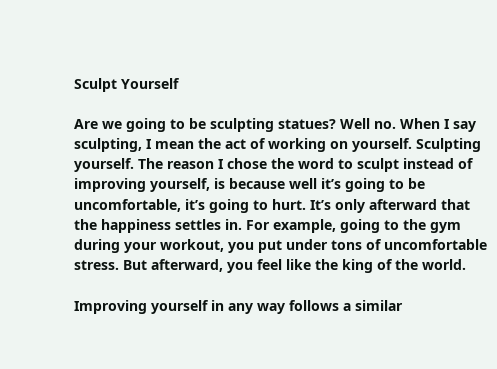Sculpt Yourself

Are we going to be sculpting statues? Well no. When I say sculpting, I mean the act of working on yourself. Sculpting yourself. The reason I chose the word to sculpt instead of improving yourself, is because well it’s going to be uncomfortable, it’s going to hurt. It’s only afterward that the happiness settles in. For example, going to the gym during your workout, you put under tons of uncomfortable stress. But afterward, you feel like the king of the world.

Improving yourself in any way follows a similar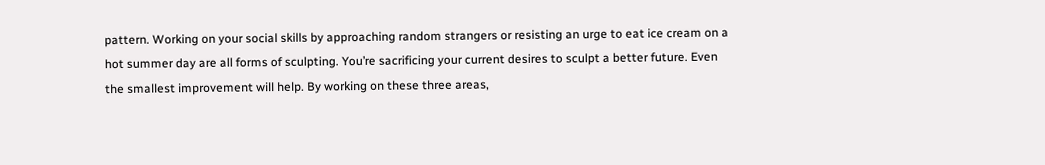pattern. Working on your social skills by approaching random strangers or resisting an urge to eat ice cream on a hot summer day are all forms of sculpting. You’re sacrificing your current desires to sculpt a better future. Even the smallest improvement will help. By working on these three areas,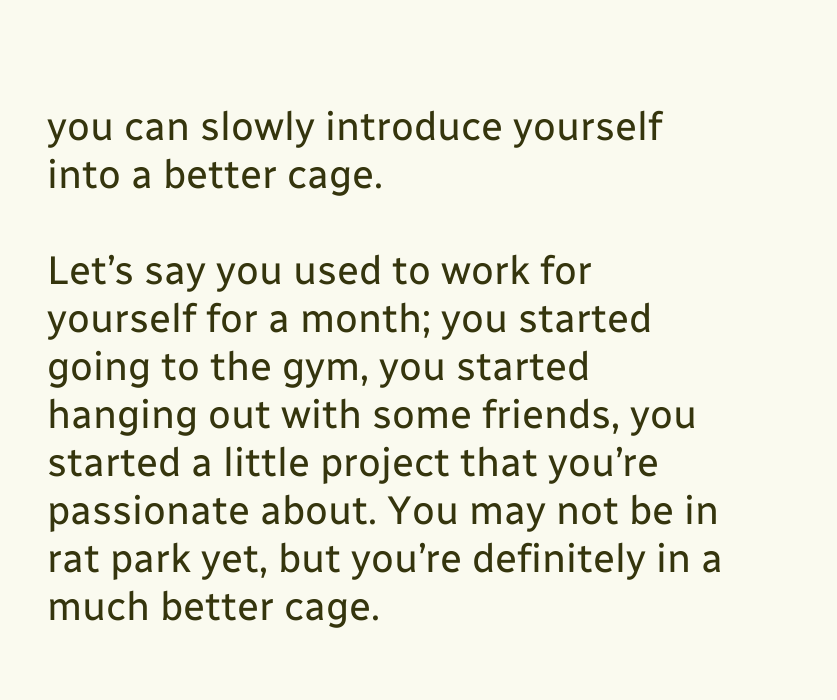you can slowly introduce yourself into a better cage.

Let’s say you used to work for yourself for a month; you started going to the gym, you started hanging out with some friends, you started a little project that you’re passionate about. You may not be in rat park yet, but you’re definitely in a much better cage.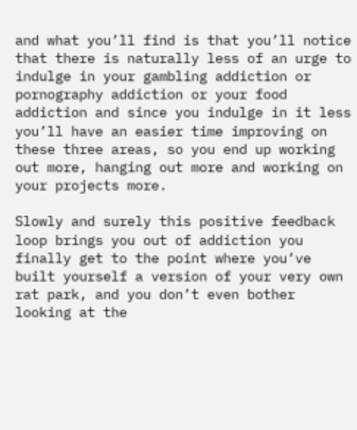and what you’ll find is that you’ll notice that there is naturally less of an urge to indulge in your gambling addiction or pornography addiction or your food addiction and since you indulge in it less you’ll have an easier time improving on these three areas, so you end up working out more, hanging out more and working on your projects more.

Slowly and surely this positive feedback loop brings you out of addiction you finally get to the point where you’ve built yourself a version of your very own rat park, and you don’t even bother looking at the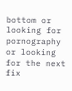bottom or looking for pornography or looking for the next fix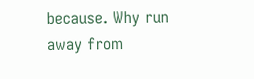because. Why run away from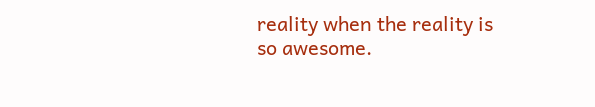reality when the reality is so awesome.